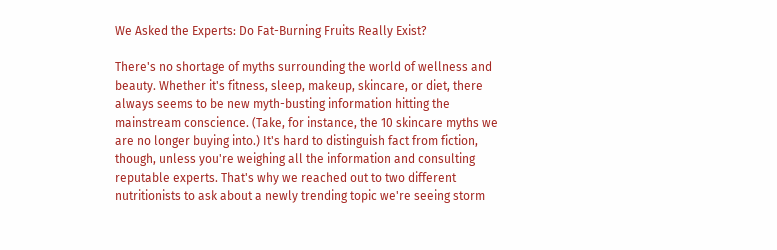We Asked the Experts: Do Fat-Burning Fruits Really Exist?

There's no shortage of myths surrounding the world of wellness and beauty. Whether it's fitness, sleep, makeup, skincare, or diet, there always seems to be new myth-busting information hitting the mainstream conscience. (Take, for instance, the 10 skincare myths we are no longer buying into.) It's hard to distinguish fact from fiction, though, unless you're weighing all the information and consulting reputable experts. That's why we reached out to two different nutritionists to ask about a newly trending topic we're seeing storm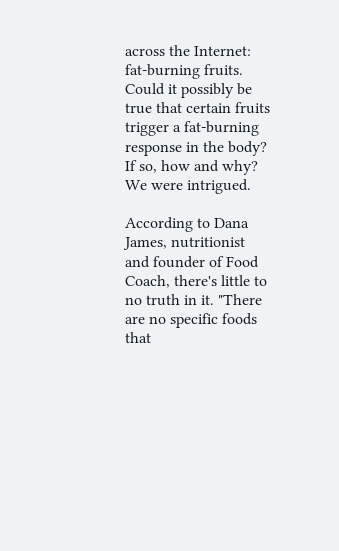across the Internet: fat-burning fruits. Could it possibly be true that certain fruits trigger a fat-burning response in the body? If so, how and why? We were intrigued.

According to Dana James, nutritionist and founder of Food Coach, there's little to no truth in it. "There are no specific foods that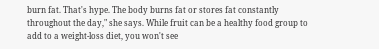burn fat. That's hype. The body burns fat or stores fat constantly throughout the day," she says. While fruit can be a healthy food group to add to a weight-loss diet, you won't see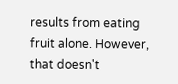results from eating fruit alone. However, that doesn't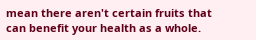mean there aren't certain fruits that can benefit your health as a whole.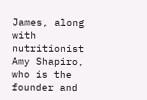James, along with nutritionist Amy Shapiro, who is the founder and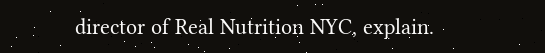director of Real Nutrition NYC, explain.